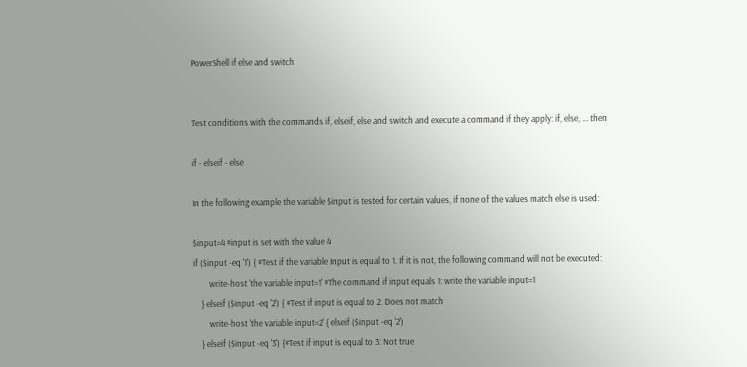PowerShell if else and switch


Test conditions with the commands if, elseif, else and switch and execute a command if they apply: if, else, ... then

if - elseif - else

In the following example the variable $input is tested for certain values, if none of the values match else is used:

$input=4 #input is set with the value 4
if ($input -eq '1') { #Test if the variable Input is equal to 1. If it is not, the following command will not be executed:
        write-host 'the variable input=1' #The command if input equals 1: write the variable input=1
    } elseif ($input -eq '2') { #Test if input is equal to 2. Does not match
        write-host 'the variable input=2' { elseif ($input -eq '2')
    } elseif ($input -eq '3') {#Test if input is equal to 3: Not true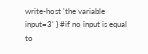write-host 'the variable input=3' } #if no input is equal to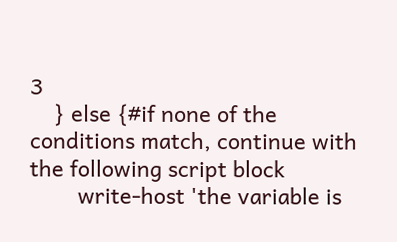3
    } else {#if none of the conditions match, continue with the following script block
        write-host 'the variable is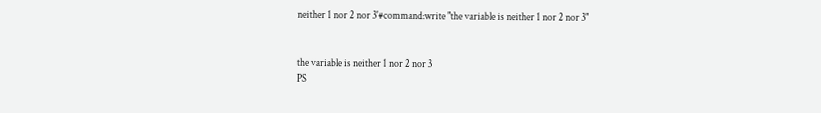neither 1 nor 2 nor 3'#command:write "the variable is neither 1 nor 2 nor 3"


the variable is neither 1 nor 2 nor 3
PS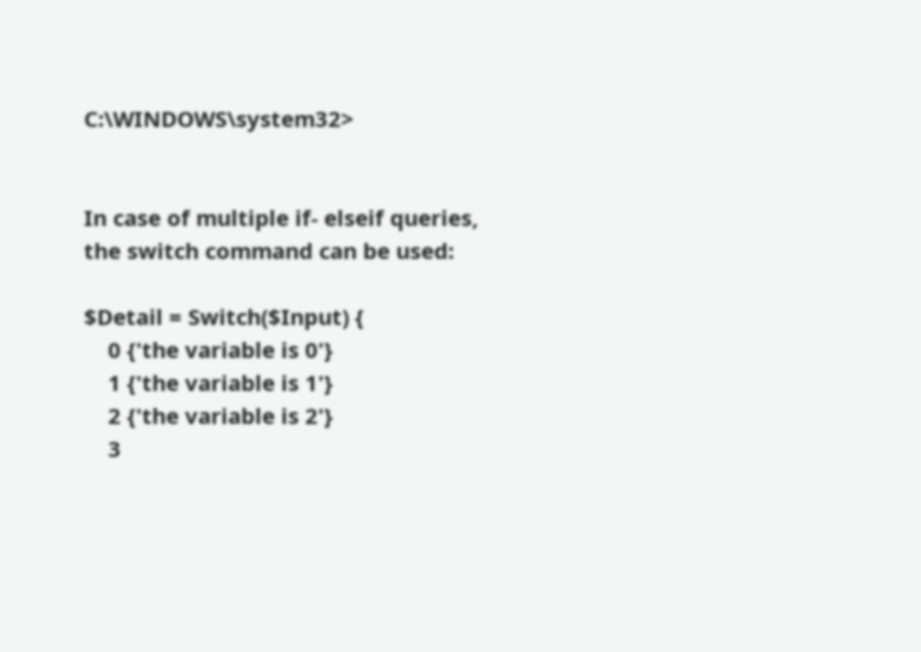C:\WINDOWS\system32>


In case of multiple if- elseif queries, the switch command can be used:

$Detail = Switch($Input) {
    0 {'the variable is 0'}
    1 {'the variable is 1'}
    2 {'the variable is 2'}
    3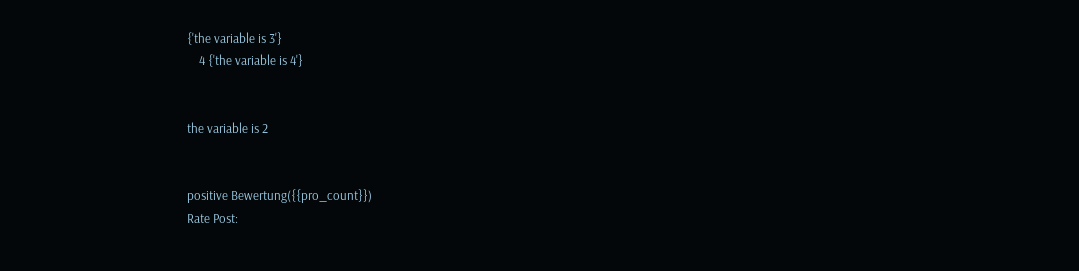{'the variable is 3'}
    4 {'the variable is 4'}


the variable is 2


positive Bewertung({{pro_count}})
Rate Post: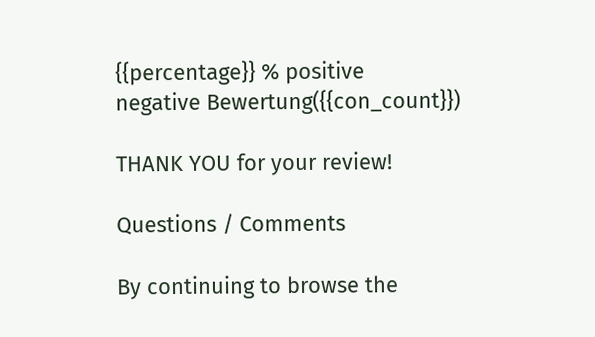{{percentage}} % positive
negative Bewertung({{con_count}})

THANK YOU for your review!

Questions / Comments

By continuing to browse the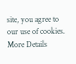site, you agree to our use of cookies. More Details